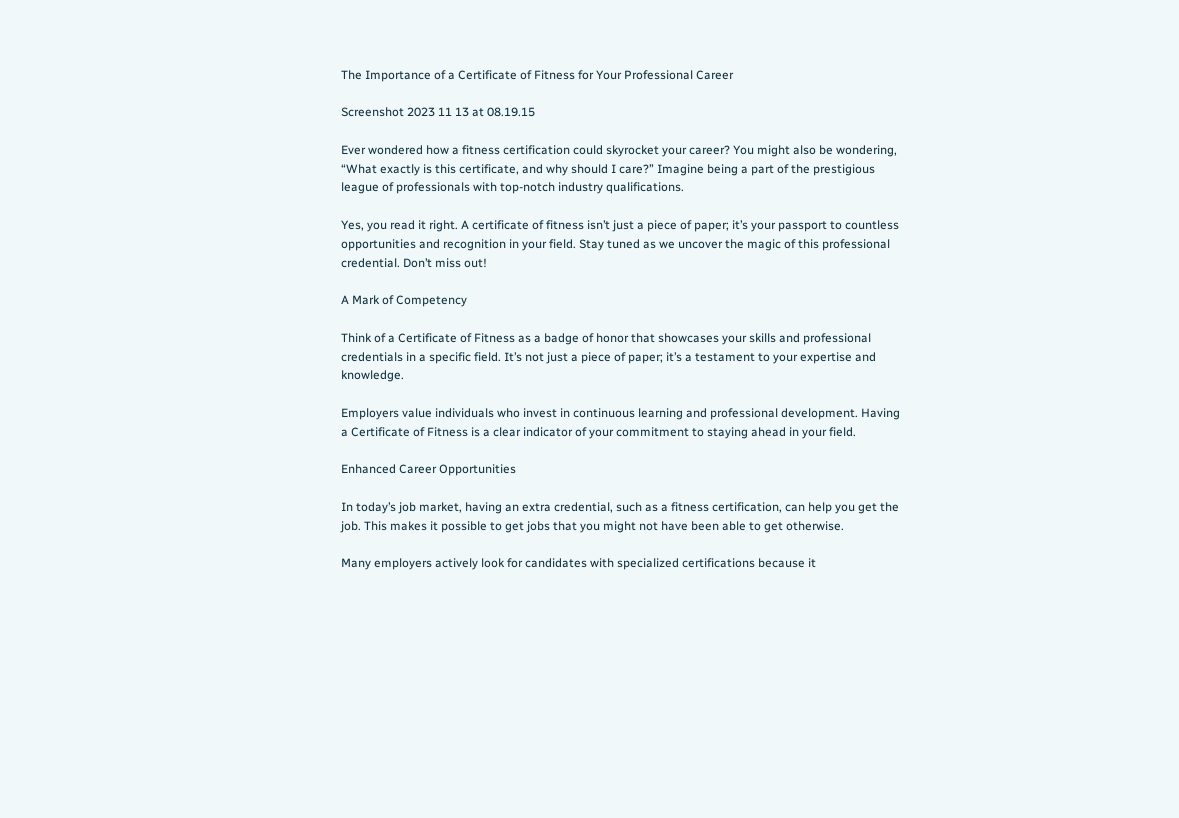The Importance of a Certificate of Fitness for Your Professional Career

Screenshot 2023 11 13 at 08.19.15

Ever wondered how a fitness certification could skyrocket your career? You might also be wondering, “What exactly is this certificate, and why should I care?” Imagine being a part of the prestigious league of professionals with top-notch industry qualifications.

Yes, you read it right. A certificate of fitness isn’t just a piece of paper; it’s your passport to countless opportunities and recognition in your field. Stay tuned as we uncover the magic of this professional credential. Don’t miss out!

A Mark of Competency

Think of a Certificate of Fitness as a badge of honor that showcases your skills and professional credentials in a specific field. It’s not just a piece of paper; it’s a testament to your expertise and knowledge.

Employers value individuals who invest in continuous learning and professional development. Having a Certificate of Fitness is a clear indicator of your commitment to staying ahead in your field.

Enhanced Career Opportunities

In today’s job market, having an extra credential, such as a fitness certification, can help you get the job. This makes it possible to get jobs that you might not have been able to get otherwise.

Many employers actively look for candidates with specialized certifications because it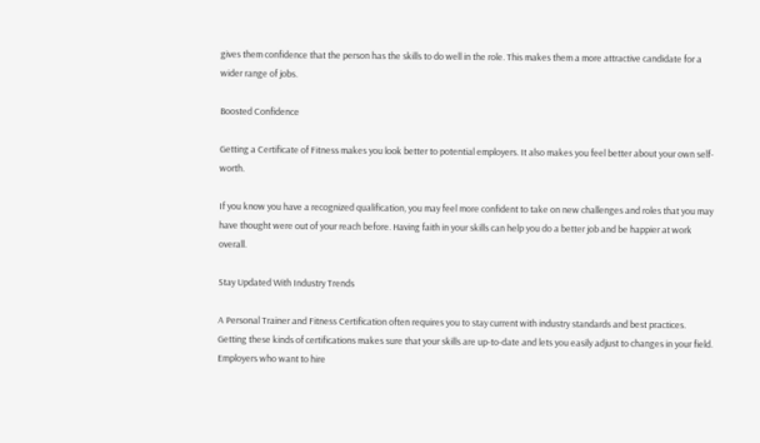gives them confidence that the person has the skills to do well in the role. This makes them a more attractive candidate for a wider range of jobs.

Boosted Confidence

Getting a Certificate of Fitness makes you look better to potential employers. It also makes you feel better about your own self-worth.

If you know you have a recognized qualification, you may feel more confident to take on new challenges and roles that you may have thought were out of your reach before. Having faith in your skills can help you do a better job and be happier at work overall.

Stay Updated With Industry Trends

A Personal Trainer and Fitness Certification often requires you to stay current with industry standards and best practices. Getting these kinds of certifications makes sure that your skills are up-to-date and lets you easily adjust to changes in your field. Employers who want to hire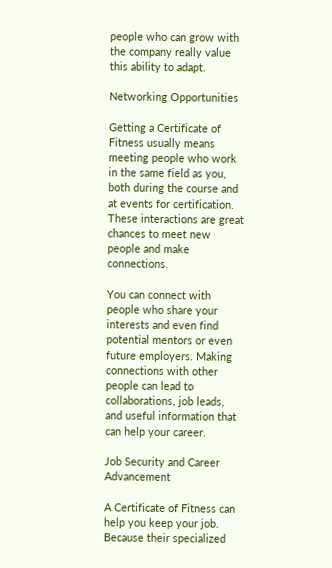people who can grow with the company really value this ability to adapt.

Networking Opportunities

Getting a Certificate of Fitness usually means meeting people who work in the same field as you, both during the course and at events for certification. These interactions are great chances to meet new people and make connections.

You can connect with people who share your interests and even find potential mentors or even future employers. Making connections with other people can lead to collaborations, job leads, and useful information that can help your career.

Job Security and Career Advancement

A Certificate of Fitness can help you keep your job. Because their specialized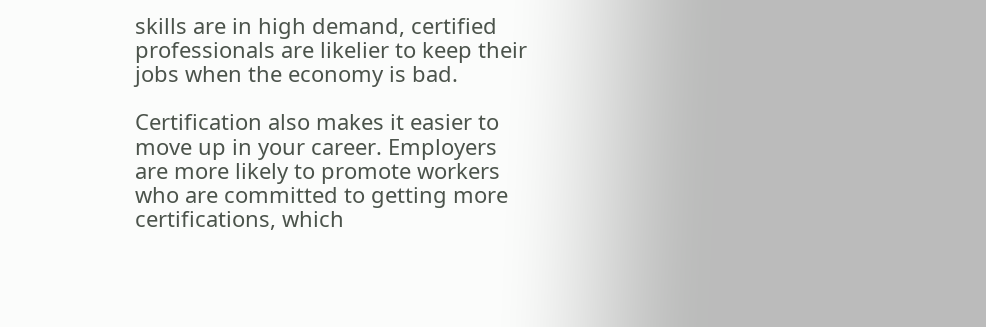skills are in high demand, certified professionals are likelier to keep their jobs when the economy is bad.

Certification also makes it easier to move up in your career. Employers are more likely to promote workers who are committed to getting more certifications, which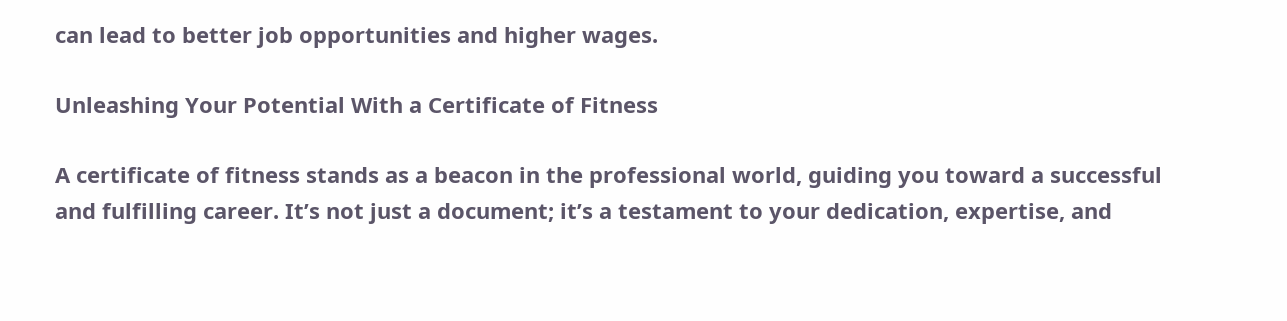can lead to better job opportunities and higher wages.

Unleashing Your Potential With a Certificate of Fitness

A certificate of fitness stands as a beacon in the professional world, guiding you toward a successful and fulfilling career. It’s not just a document; it’s a testament to your dedication, expertise, and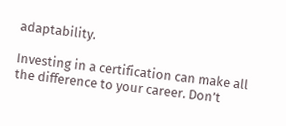adaptability.

Investing in a certification can make all the difference to your career. Don’t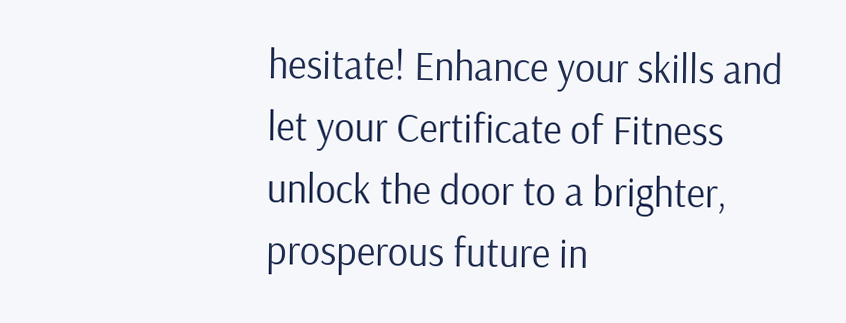hesitate! Enhance your skills and let your Certificate of Fitness unlock the door to a brighter, prosperous future in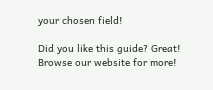your chosen field!

Did you like this guide? Great! Browse our website for more!